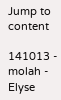Jump to content

141013 - molah - Elyse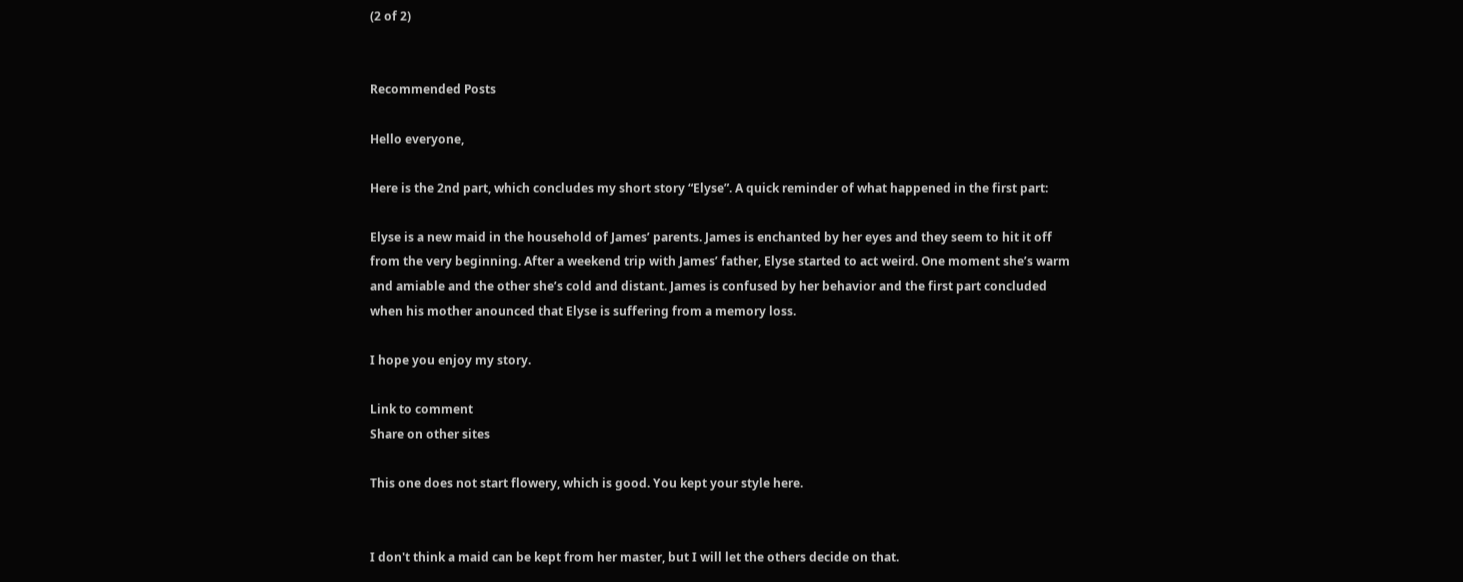(2 of 2)


Recommended Posts

Hello everyone,

Here is the 2nd part, which concludes my short story “Elyse”. A quick reminder of what happened in the first part:

Elyse is a new maid in the household of James’ parents. James is enchanted by her eyes and they seem to hit it off from the very beginning. After a weekend trip with James’ father, Elyse started to act weird. One moment she’s warm and amiable and the other she’s cold and distant. James is confused by her behavior and the first part concluded when his mother anounced that Elyse is suffering from a memory loss.

I hope you enjoy my story.

Link to comment
Share on other sites

This one does not start flowery, which is good. You kept your style here.


I don't think a maid can be kept from her master, but I will let the others decide on that.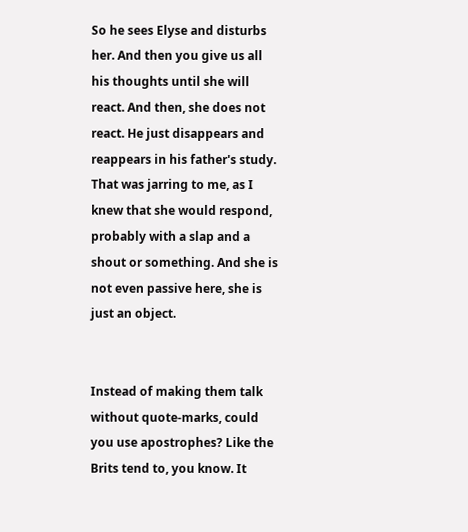So he sees Elyse and disturbs her. And then you give us all his thoughts until she will react. And then, she does not react. He just disappears and reappears in his father's study. That was jarring to me, as I knew that she would respond, probably with a slap and a shout or something. And she is not even passive here, she is just an object.


Instead of making them talk without quote-marks, could you use apostrophes? Like the Brits tend to, you know. It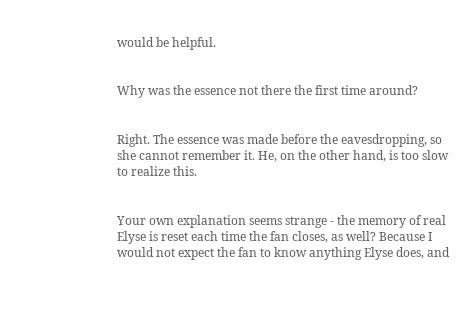would be helpful.


Why was the essence not there the first time around?


Right. The essence was made before the eavesdropping, so she cannot remember it. He, on the other hand, is too slow to realize this.


Your own explanation seems strange - the memory of real Elyse is reset each time the fan closes, as well? Because I would not expect the fan to know anything Elyse does, and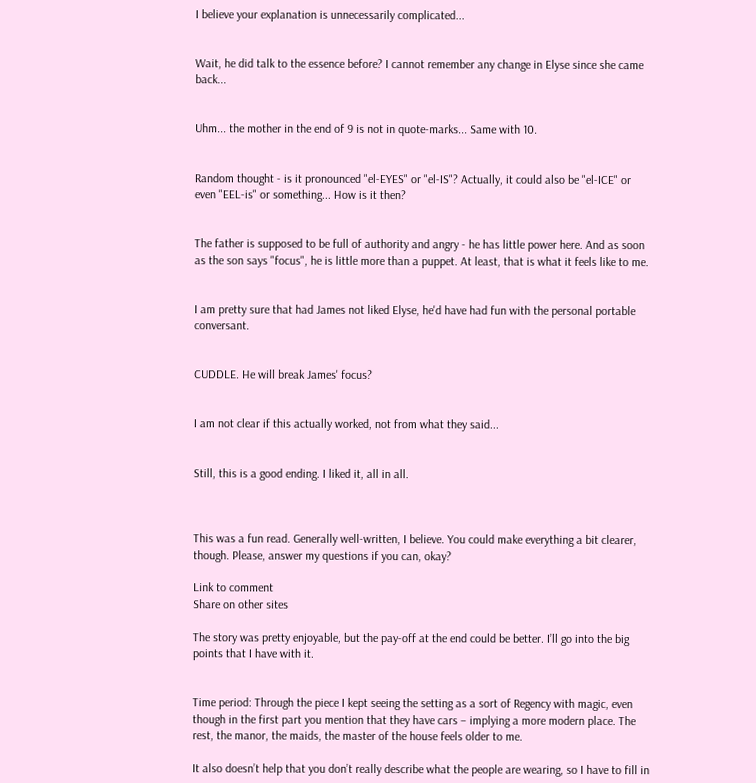I believe your explanation is unnecessarily complicated...


Wait, he did talk to the essence before? I cannot remember any change in Elyse since she came back...


Uhm... the mother in the end of 9 is not in quote-marks... Same with 10.


Random thought - is it pronounced "el-EYES" or "el-IS"? Actually, it could also be "el-ICE" or even "EEL-is" or something... How is it then?


The father is supposed to be full of authority and angry - he has little power here. And as soon as the son says "focus", he is little more than a puppet. At least, that is what it feels like to me.


I am pretty sure that had James not liked Elyse, he'd have had fun with the personal portable conversant.


CUDDLE. He will break James' focus?


I am not clear if this actually worked, not from what they said...


Still, this is a good ending. I liked it, all in all.



This was a fun read. Generally well-written, I believe. You could make everything a bit clearer, though. Please, answer my questions if you can, okay?

Link to comment
Share on other sites

The story was pretty enjoyable, but the pay-off at the end could be better. I’ll go into the big points that I have with it.


Time period: Through the piece I kept seeing the setting as a sort of Regency with magic, even though in the first part you mention that they have cars – implying a more modern place. The rest, the manor, the maids, the master of the house feels older to me.

It also doesn’t help that you don’t really describe what the people are wearing, so I have to fill in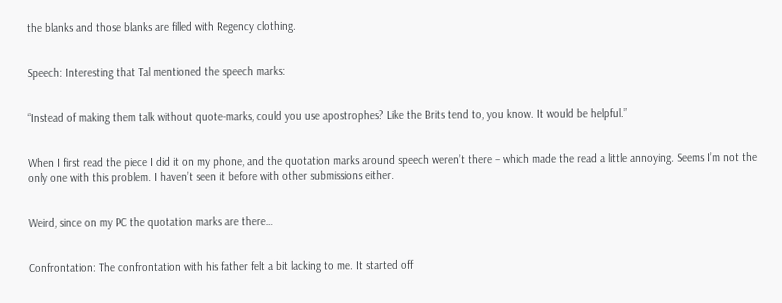the blanks and those blanks are filled with Regency clothing.


Speech: Interesting that Tal mentioned the speech marks:


“Instead of making them talk without quote-marks, could you use apostrophes? Like the Brits tend to, you know. It would be helpful.”


When I first read the piece I did it on my phone, and the quotation marks around speech weren’t there – which made the read a little annoying. Seems I’m not the only one with this problem. I haven’t seen it before with other submissions either.


Weird, since on my PC the quotation marks are there…


Confrontation: The confrontation with his father felt a bit lacking to me. It started off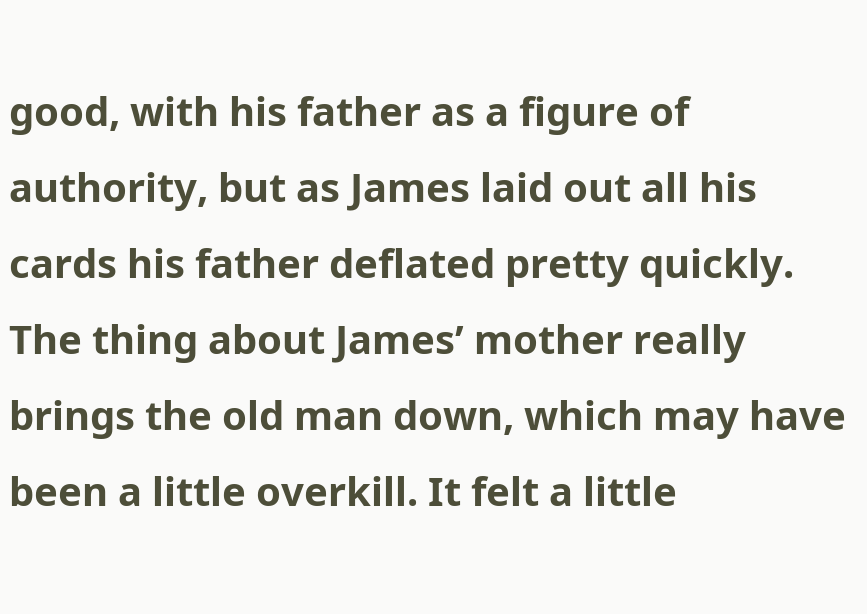good, with his father as a figure of authority, but as James laid out all his cards his father deflated pretty quickly. The thing about James’ mother really brings the old man down, which may have been a little overkill. It felt a little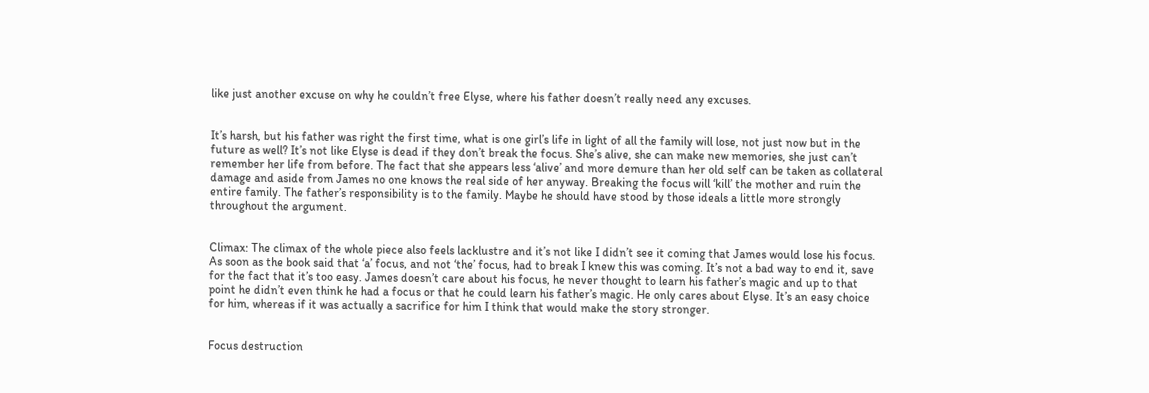like just another excuse on why he couldn’t free Elyse, where his father doesn’t really need any excuses.


It’s harsh, but his father was right the first time, what is one girl’s life in light of all the family will lose, not just now but in the future as well? It’s not like Elyse is dead if they don’t break the focus. She’s alive, she can make new memories, she just can’t remember her life from before. The fact that she appears less ‘alive’ and more demure than her old self can be taken as collateral damage and aside from James no one knows the real side of her anyway. Breaking the focus will ‘kill’ the mother and ruin the entire family. The father’s responsibility is to the family. Maybe he should have stood by those ideals a little more strongly throughout the argument.


Climax: The climax of the whole piece also feels lacklustre and it’s not like I didn’t see it coming that James would lose his focus. As soon as the book said that ‘a’ focus, and not ‘the’ focus, had to break I knew this was coming. It’s not a bad way to end it, save for the fact that it’s too easy. James doesn’t care about his focus, he never thought to learn his father’s magic and up to that point he didn’t even think he had a focus or that he could learn his father’s magic. He only cares about Elyse. It’s an easy choice for him, whereas if it was actually a sacrifice for him I think that would make the story stronger.


Focus destruction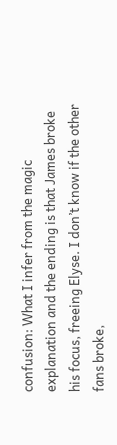confusion: What I infer from the magic explanation and the ending is that James broke his focus, freeing Elyse. I don’t know if the other fans broke,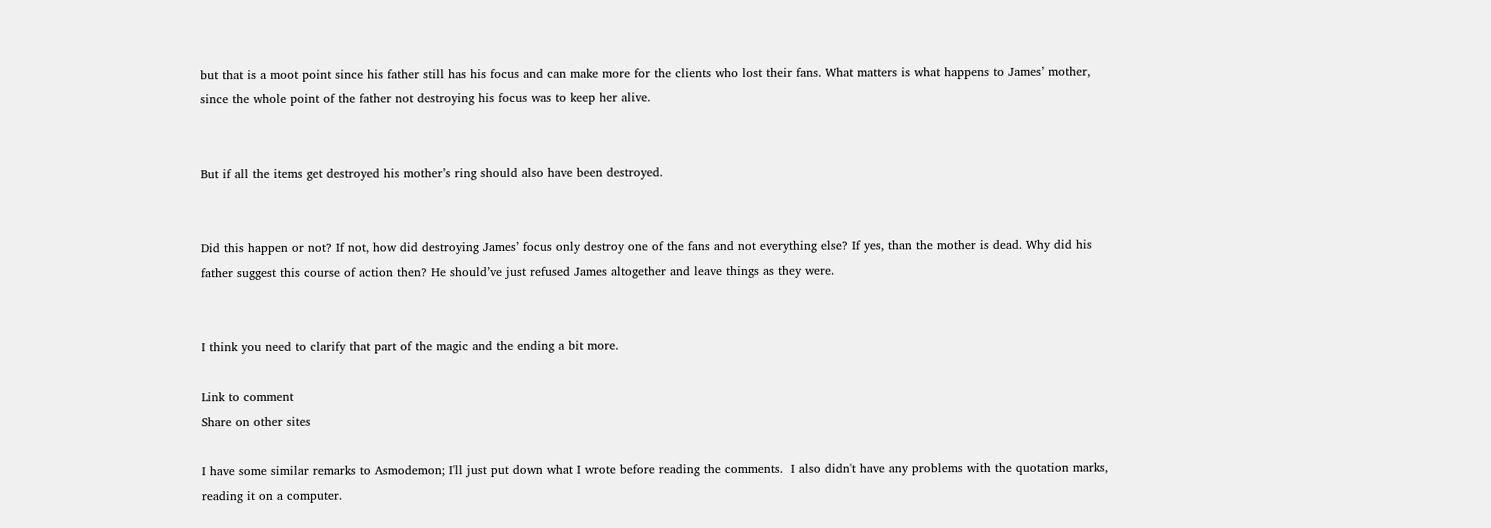but that is a moot point since his father still has his focus and can make more for the clients who lost their fans. What matters is what happens to James’ mother, since the whole point of the father not destroying his focus was to keep her alive.


But if all the items get destroyed his mother’s ring should also have been destroyed.


Did this happen or not? If not, how did destroying James’ focus only destroy one of the fans and not everything else? If yes, than the mother is dead. Why did his father suggest this course of action then? He should’ve just refused James altogether and leave things as they were.


I think you need to clarify that part of the magic and the ending a bit more.

Link to comment
Share on other sites

I have some similar remarks to Asmodemon; I'll just put down what I wrote before reading the comments.  I also didn't have any problems with the quotation marks, reading it on a computer.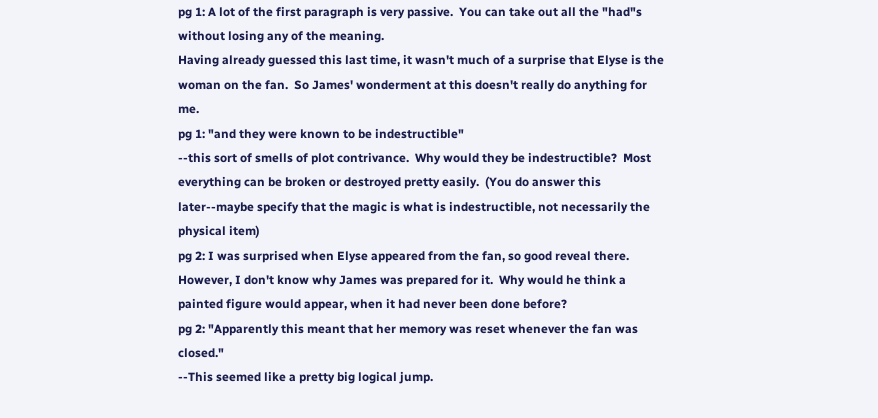pg 1: A lot of the first paragraph is very passive.  You can take out all the "had"s without losing any of the meaning.
Having already guessed this last time, it wasn't much of a surprise that Elyse is the woman on the fan.  So James' wonderment at this doesn't really do anything for me.
pg 1: "and they were known to be indestructible"
--this sort of smells of plot contrivance.  Why would they be indestructible?  Most everything can be broken or destroyed pretty easily.  (You do answer this later--maybe specify that the magic is what is indestructible, not necessarily the physical item)
pg 2: I was surprised when Elyse appeared from the fan, so good reveal there.  However, I don't know why James was prepared for it.  Why would he think a painted figure would appear, when it had never been done before?
pg 2: "Apparently this meant that her memory was reset whenever the fan was closed."
--This seemed like a pretty big logical jump.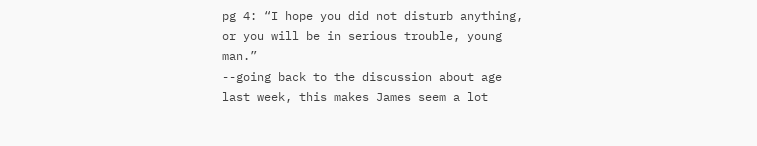pg 4: “I hope you did not disturb anything, or you will be in serious trouble, young man.”
--going back to the discussion about age last week, this makes James seem a lot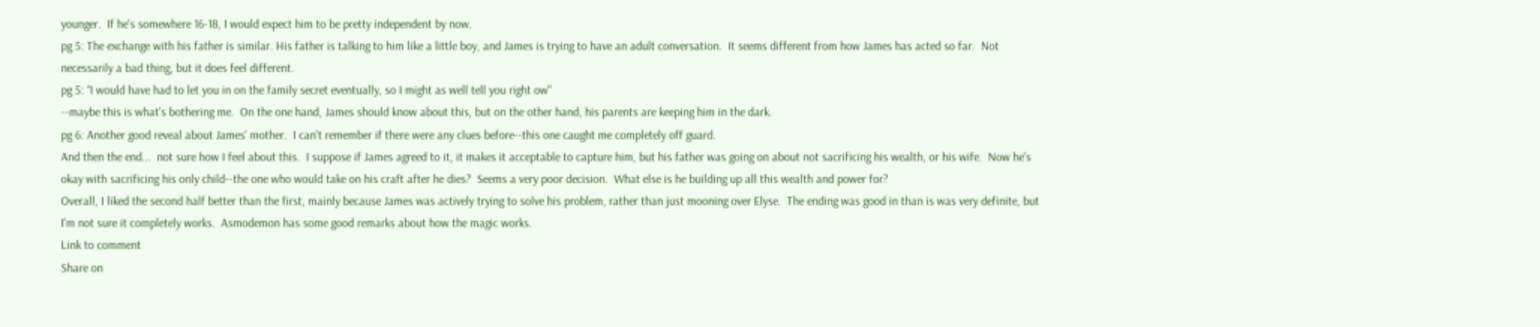younger.  If he's somewhere 16-18, I would expect him to be pretty independent by now.
pg 5: The exchange with his father is similar. His father is talking to him like a little boy, and James is trying to have an adult conversation.  It seems different from how James has acted so far.  Not necessarily a bad thing, but it does feel different.
pg 5: “I would have had to let you in on the family secret eventually, so I might as well tell you right ow"
--maybe this is what's bothering me.  On the one hand, James should know about this, but on the other hand, his parents are keeping him in the dark.
pg 6: Another good reveal about James' mother.  I can't remember if there were any clues before--this one caught me completely off guard.
And then the end...  not sure how I feel about this.  I suppose if James agreed to it, it makes it acceptable to capture him, but his father was going on about not sacrificing his wealth, or his wife.  Now he's okay with sacrificing his only child--the one who would take on his craft after he dies?  Seems a very poor decision.  What else is he building up all this wealth and power for?
Overall, I liked the second half better than the first, mainly because James was actively trying to solve his problem, rather than just mooning over Elyse.  The ending was good in than is was very definite, but I'm not sure it completely works.  Asmodemon has some good remarks about how the magic works.
Link to comment
Share on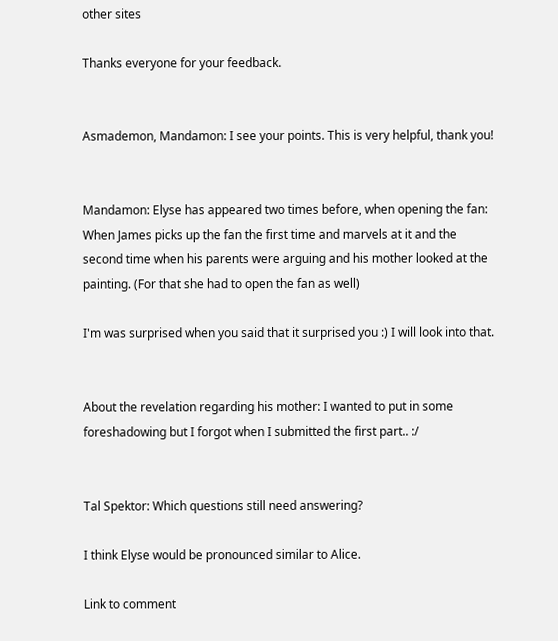other sites

Thanks everyone for your feedback.


Asmademon, Mandamon: I see your points. This is very helpful, thank you!


Mandamon: Elyse has appeared two times before, when opening the fan: When James picks up the fan the first time and marvels at it and the second time when his parents were arguing and his mother looked at the painting. (For that she had to open the fan as well)

I'm was surprised when you said that it surprised you :) I will look into that.


About the revelation regarding his mother: I wanted to put in some foreshadowing but I forgot when I submitted the first part.. :/


Tal Spektor: Which questions still need answering?

I think Elyse would be pronounced similar to Alice.

Link to comment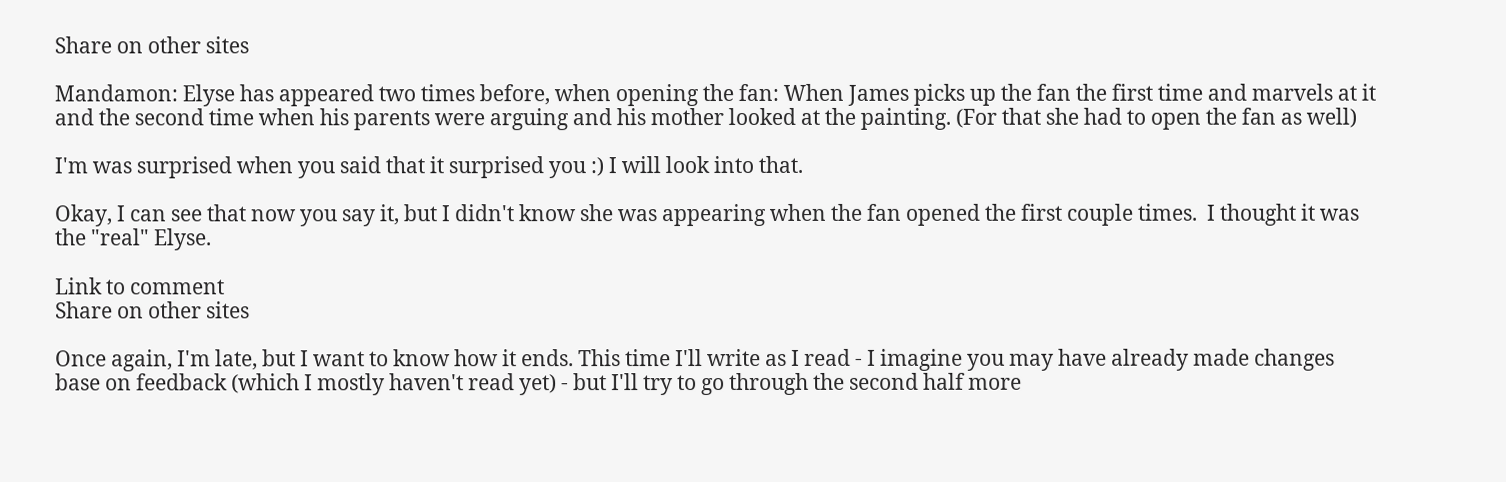Share on other sites

Mandamon: Elyse has appeared two times before, when opening the fan: When James picks up the fan the first time and marvels at it and the second time when his parents were arguing and his mother looked at the painting. (For that she had to open the fan as well)

I'm was surprised when you said that it surprised you :) I will look into that.

Okay, I can see that now you say it, but I didn't know she was appearing when the fan opened the first couple times.  I thought it was the "real" Elyse.

Link to comment
Share on other sites

Once again, I'm late, but I want to know how it ends. This time I'll write as I read - I imagine you may have already made changes base on feedback (which I mostly haven't read yet) - but I'll try to go through the second half more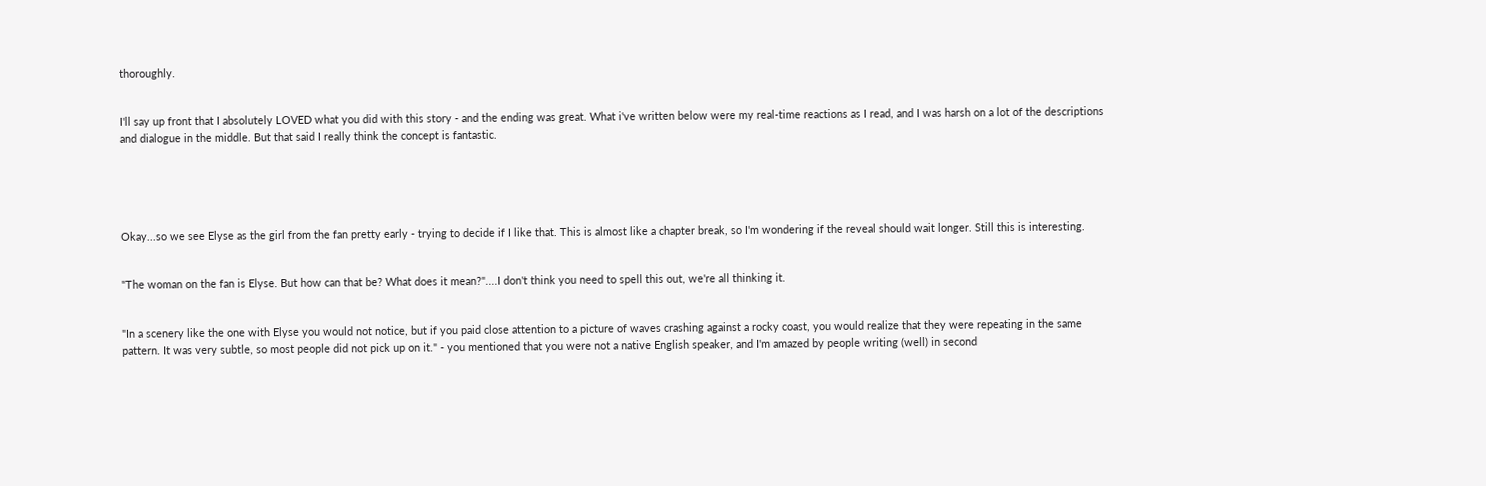thoroughly.


I'll say up front that I absolutely LOVED what you did with this story - and the ending was great. What i've written below were my real-time reactions as I read, and I was harsh on a lot of the descriptions and dialogue in the middle. But that said I really think the concept is fantastic.





Okay...so we see Elyse as the girl from the fan pretty early - trying to decide if I like that. This is almost like a chapter break, so I'm wondering if the reveal should wait longer. Still this is interesting.


"The woman on the fan is Elyse. But how can that be? What does it mean?"....I don't think you need to spell this out, we're all thinking it.


"In a scenery like the one with Elyse you would not notice, but if you paid close attention to a picture of waves crashing against a rocky coast, you would realize that they were repeating in the same pattern. It was very subtle, so most people did not pick up on it." - you mentioned that you were not a native English speaker, and I'm amazed by people writing (well) in second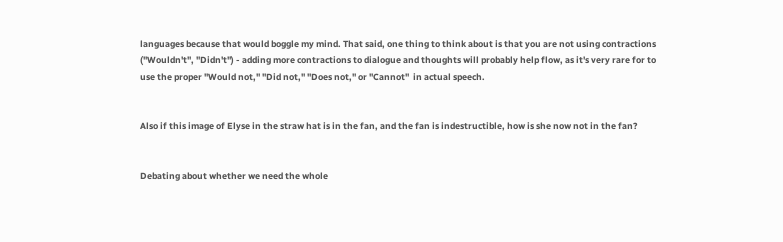languages because that would boggle my mind. That said, one thing to think about is that you are not using contractions ("Wouldn't", "Didn't") - adding more contractions to dialogue and thoughts will probably help flow, as it's very rare for to use the proper "Would not," "Did not," "Does not," or "Cannot"  in actual speech.


Also if this image of Elyse in the straw hat is in the fan, and the fan is indestructible, how is she now not in the fan?


Debating about whether we need the whole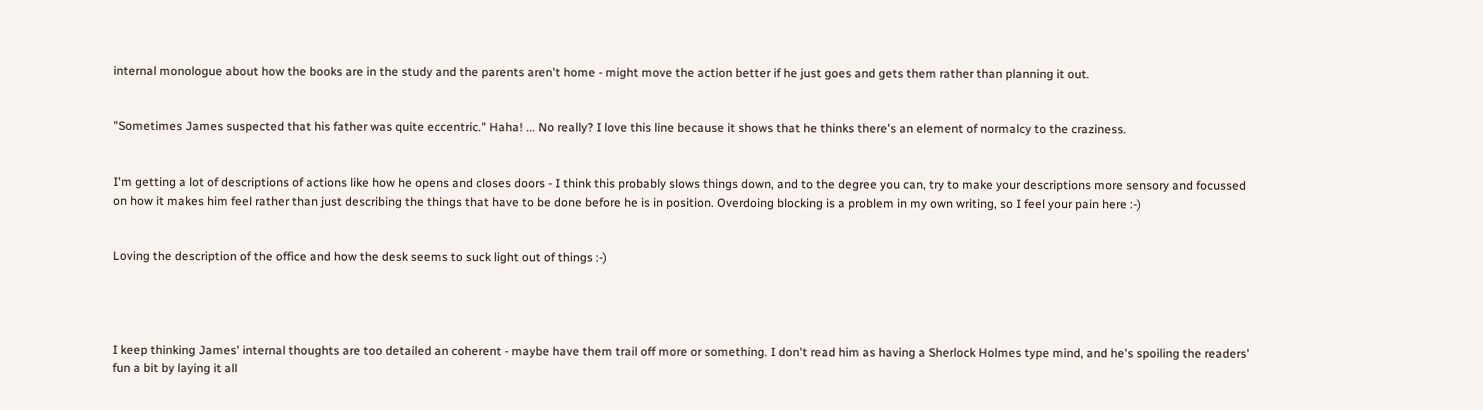internal monologue about how the books are in the study and the parents aren't home - might move the action better if he just goes and gets them rather than planning it out.


"Sometimes James suspected that his father was quite eccentric." Haha! ... No really? I love this line because it shows that he thinks there's an element of normalcy to the craziness.


I'm getting a lot of descriptions of actions like how he opens and closes doors - I think this probably slows things down, and to the degree you can, try to make your descriptions more sensory and focussed on how it makes him feel rather than just describing the things that have to be done before he is in position. Overdoing blocking is a problem in my own writing, so I feel your pain here :-)


Loving the description of the office and how the desk seems to suck light out of things :-)




I keep thinking James' internal thoughts are too detailed an coherent - maybe have them trail off more or something. I don't read him as having a Sherlock Holmes type mind, and he's spoiling the readers' fun a bit by laying it all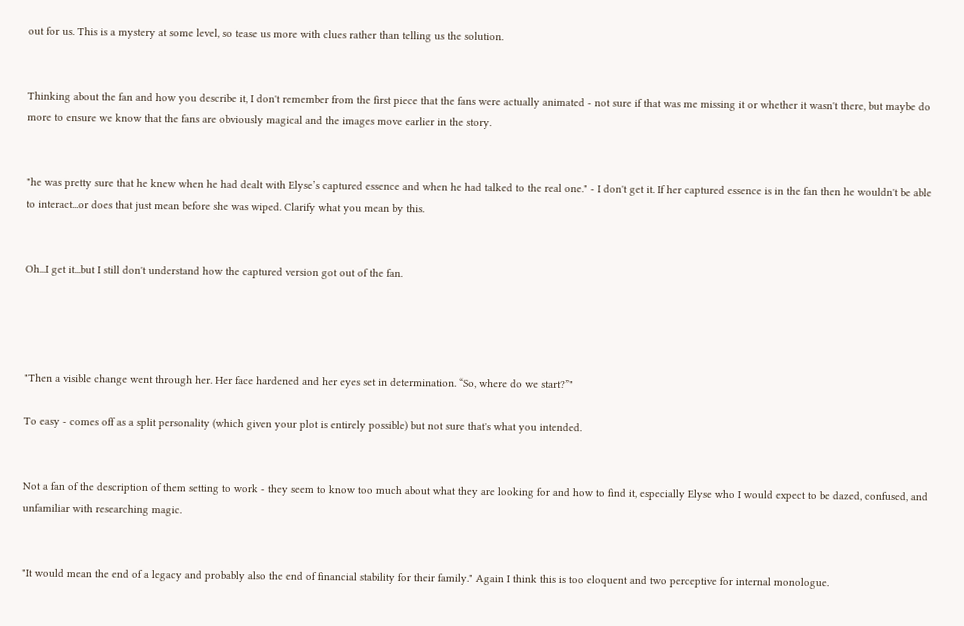out for us. This is a mystery at some level, so tease us more with clues rather than telling us the solution.


Thinking about the fan and how you describe it, I don't remember from the first piece that the fans were actually animated - not sure if that was me missing it or whether it wasn't there, but maybe do more to ensure we know that the fans are obviously magical and the images move earlier in the story.


"he was pretty sure that he knew when he had dealt with Elyse’s captured essence and when he had talked to the real one." - I don't get it. If her captured essence is in the fan then he wouldn't be able to interact...or does that just mean before she was wiped. Clarify what you mean by this.


Oh...I get it...but I still don't understand how the captured version got out of the fan.




"Then a visible change went through her. Her face hardened and her eyes set in determination. “So, where do we start?”"

To easy - comes off as a split personality (which given your plot is entirely possible) but not sure that's what you intended.


Not a fan of the description of them setting to work - they seem to know too much about what they are looking for and how to find it, especially Elyse who I would expect to be dazed, confused, and unfamiliar with researching magic.


"It would mean the end of a legacy and probably also the end of financial stability for their family." Again I think this is too eloquent and two perceptive for internal monologue.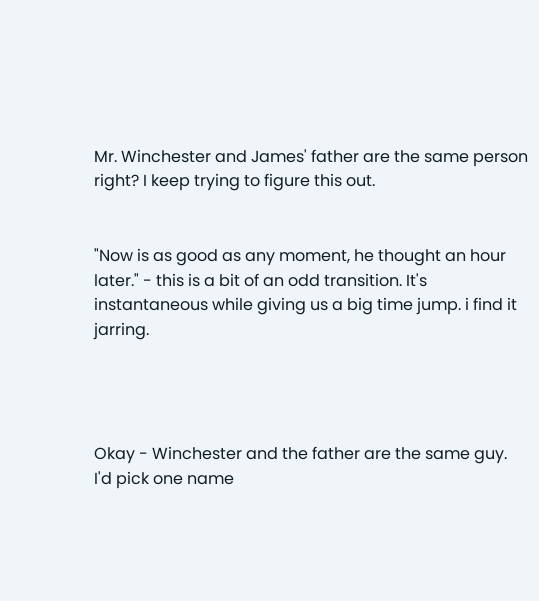Mr. Winchester and James' father are the same person right? I keep trying to figure this out.


"Now is as good as any moment, he thought an hour later." - this is a bit of an odd transition. It's instantaneous while giving us a big time jump. i find it jarring.




Okay - Winchester and the father are the same guy. I'd pick one name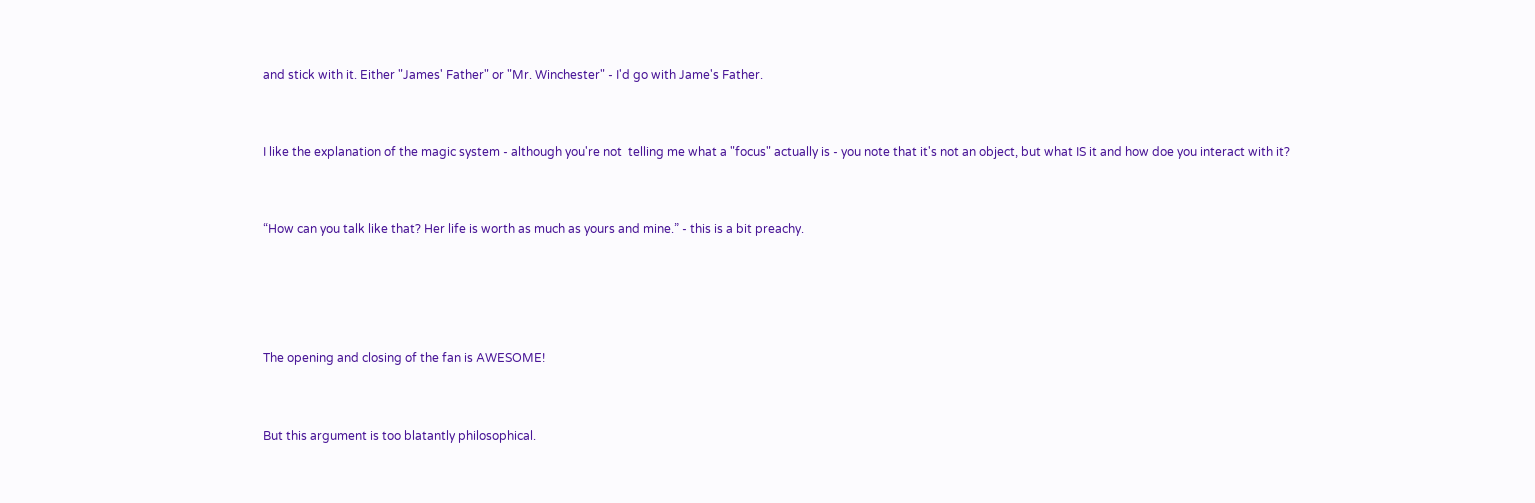and stick with it. Either "James' Father" or "Mr. Winchester" - I'd go with Jame's Father.


I like the explanation of the magic system - although you're not  telling me what a "focus" actually is - you note that it's not an object, but what IS it and how doe you interact with it?


“How can you talk like that? Her life is worth as much as yours and mine.” - this is a bit preachy.




The opening and closing of the fan is AWESOME!


But this argument is too blatantly philosophical.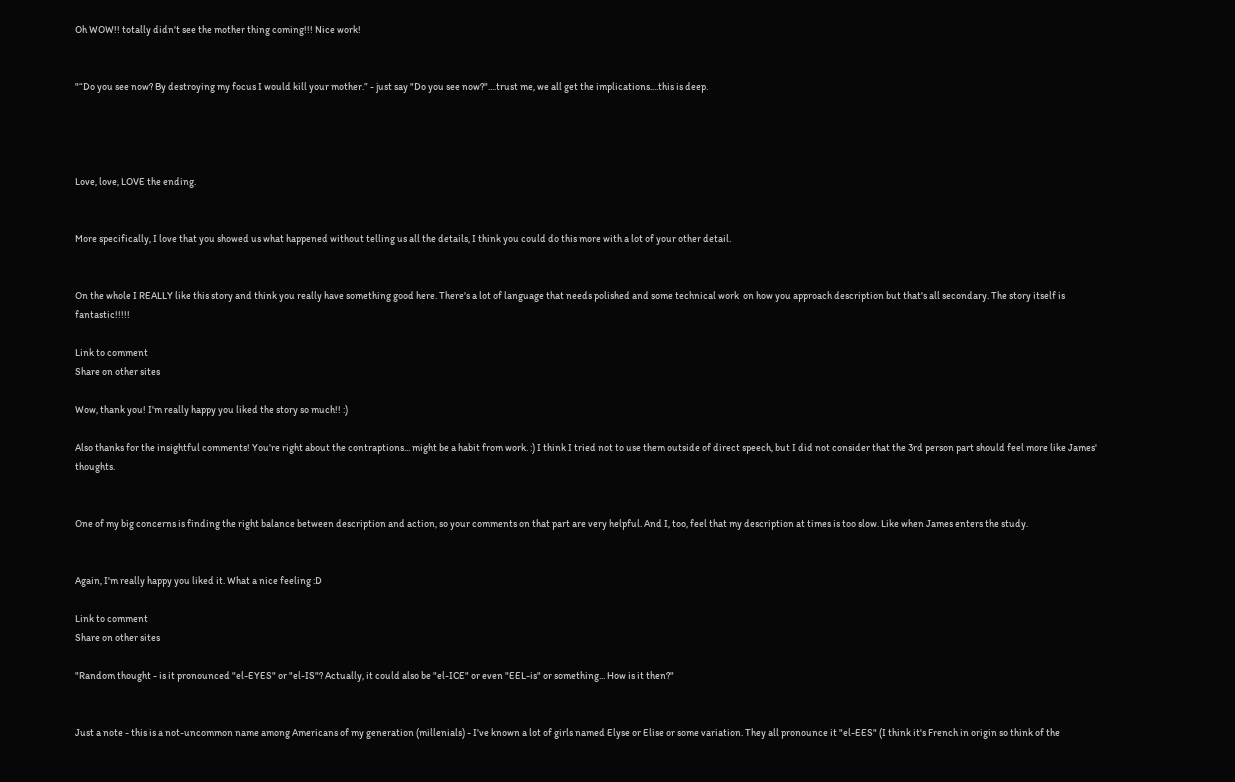Oh WOW!! totally didn't see the mother thing coming!!! Nice work!


"“Do you see now? By destroying my focus I would kill your mother.” - just say "Do you see now?"....trust me, we all get the implications....this is deep.




Love, love, LOVE the ending.


More specifically, I love that you showed us what happened without telling us all the details, I think you could do this more with a lot of your other detail.


On the whole I REALLY like this story and think you really have something good here. There's a lot of language that needs polished and some technical work  on how you approach description but that's all secondary. The story itself is fantastic!!!!!

Link to comment
Share on other sites

Wow, thank you! I'm really happy you liked the story so much!! :)

Also thanks for the insightful comments! You're right about the contraptions... might be a habit from work. :) I think I tried not to use them outside of direct speech, but I did not consider that the 3rd person part should feel more like James' thoughts.


One of my big concerns is finding the right balance between description and action, so your comments on that part are very helpful. And I, too, feel that my description at times is too slow. Like when James enters the study.


Again, I'm really happy you liked it. What a nice feeling :D

Link to comment
Share on other sites

"Random thought - is it pronounced "el-EYES" or "el-IS"? Actually, it could also be "el-ICE" or even "EEL-is" or something... How is it then?"


Just a note - this is a not-uncommon name among Americans of my generation (millenials) - I've known a lot of girls named Elyse or Elise or some variation. They all pronounce it "el-EES" (I think it's French in origin so think of the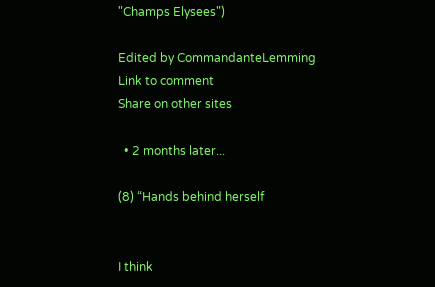"Champs Elysees")

Edited by CommandanteLemming
Link to comment
Share on other sites

  • 2 months later...

(8) “Hands behind herself


I think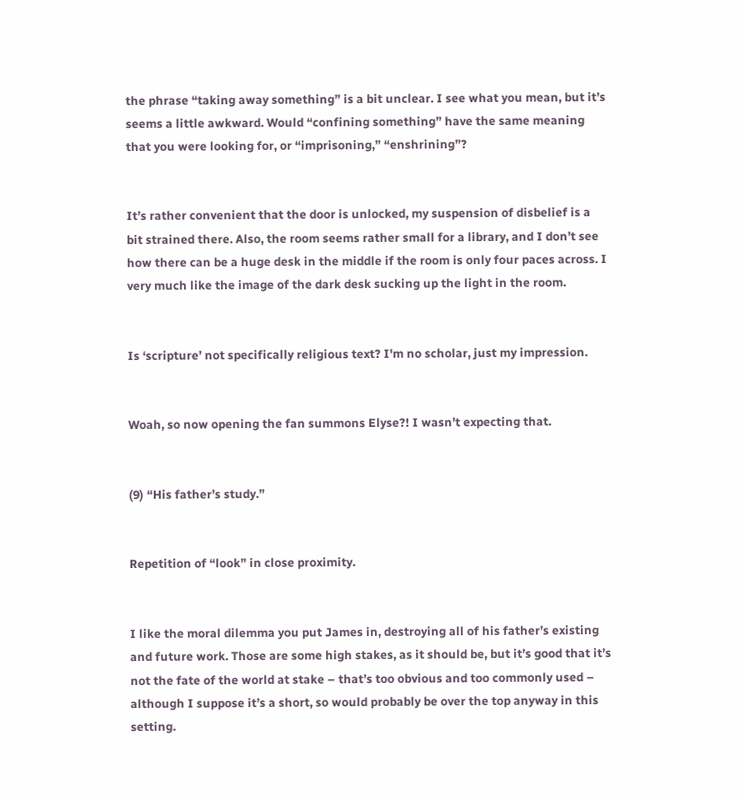the phrase “taking away something” is a bit unclear. I see what you mean, but it’s seems a little awkward. Would “confining something” have the same meaning that you were looking for, or “imprisoning,” “enshrining”?


It’s rather convenient that the door is unlocked, my suspension of disbelief is a bit strained there. Also, the room seems rather small for a library, and I don’t see how there can be a huge desk in the middle if the room is only four paces across. I very much like the image of the dark desk sucking up the light in the room.


Is ‘scripture’ not specifically religious text? I'm no scholar, just my impression.


Woah, so now opening the fan summons Elyse?! I wasn’t expecting that.


(9) “His father’s study.”


Repetition of “look” in close proximity.


I like the moral dilemma you put James in, destroying all of his father’s existing and future work. Those are some high stakes, as it should be, but it’s good that it’s not the fate of the world at stake – that’s too obvious and too commonly used – although I suppose it’s a short, so would probably be over the top anyway in this setting.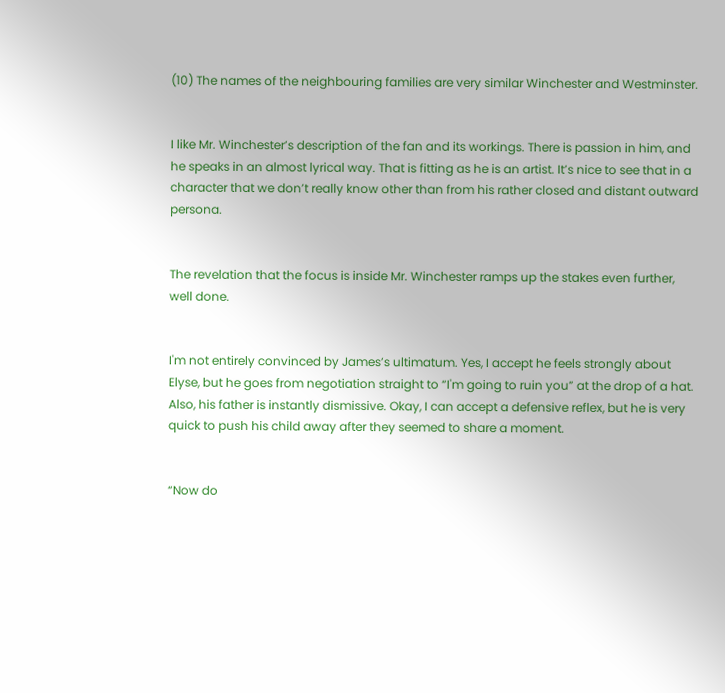(10) The names of the neighbouring families are very similar Winchester and Westminster.


I like Mr. Winchester’s description of the fan and its workings. There is passion in him, and he speaks in an almost lyrical way. That is fitting as he is an artist. It’s nice to see that in a character that we don’t really know other than from his rather closed and distant outward persona.


The revelation that the focus is inside Mr. Winchester ramps up the stakes even further, well done.


I'm not entirely convinced by James’s ultimatum. Yes, I accept he feels strongly about Elyse, but he goes from negotiation straight to “I'm going to ruin you” at the drop of a hat. Also, his father is instantly dismissive. Okay, I can accept a defensive reflex, but he is very quick to push his child away after they seemed to share a moment.


“Now do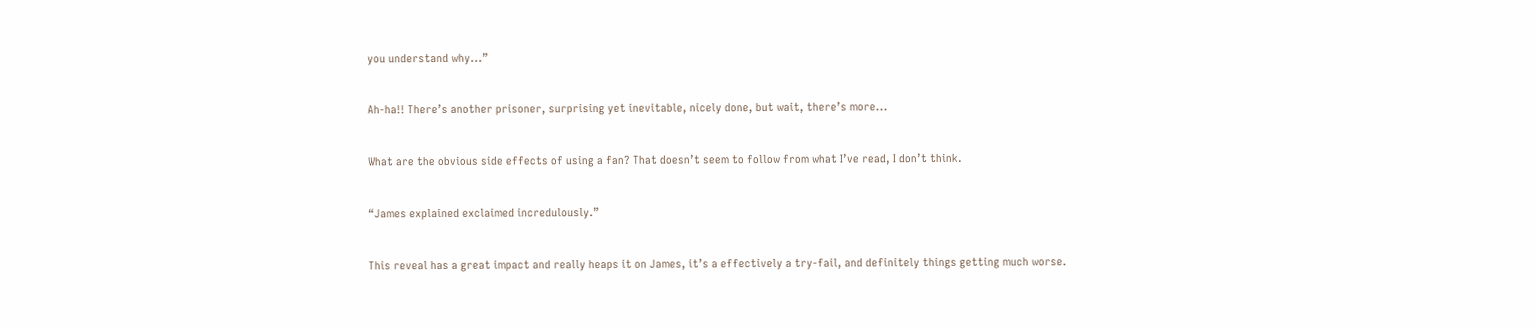you understand why...”


Ah-ha!! There’s another prisoner, surprising yet inevitable, nicely done, but wait, there’s more...


What are the obvious side effects of using a fan? That doesn’t seem to follow from what I’ve read, I don’t think.


“James explained exclaimed incredulously.”


This reveal has a great impact and really heaps it on James, it’s a effectively a try-fail, and definitely things getting much worse.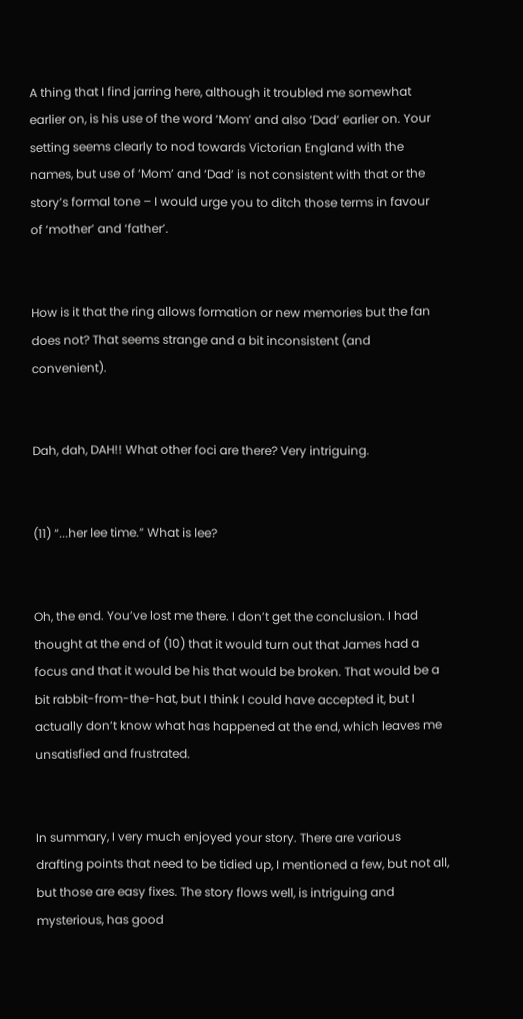A thing that I find jarring here, although it troubled me somewhat earlier on, is his use of the word ‘Mom’ and also ‘Dad’ earlier on. Your setting seems clearly to nod towards Victorian England with the names, but use of ‘Mom’ and ‘Dad’ is not consistent with that or the story’s formal tone – I would urge you to ditch those terms in favour of ‘mother’ and ‘father’.


How is it that the ring allows formation or new memories but the fan does not? That seems strange and a bit inconsistent (and convenient).


Dah, dah, DAH!! What other foci are there? Very intriguing.


(11) “...her lee time.” What is lee?


Oh, the end. You’ve lost me there. I don’t get the conclusion. I had thought at the end of (10) that it would turn out that James had a focus and that it would be his that would be broken. That would be a bit rabbit-from-the-hat, but I think I could have accepted it, but I actually don’t know what has happened at the end, which leaves me unsatisfied and frustrated.


In summary, I very much enjoyed your story. There are various drafting points that need to be tidied up, I mentioned a few, but not all, but those are easy fixes. The story flows well, is intriguing and mysterious, has good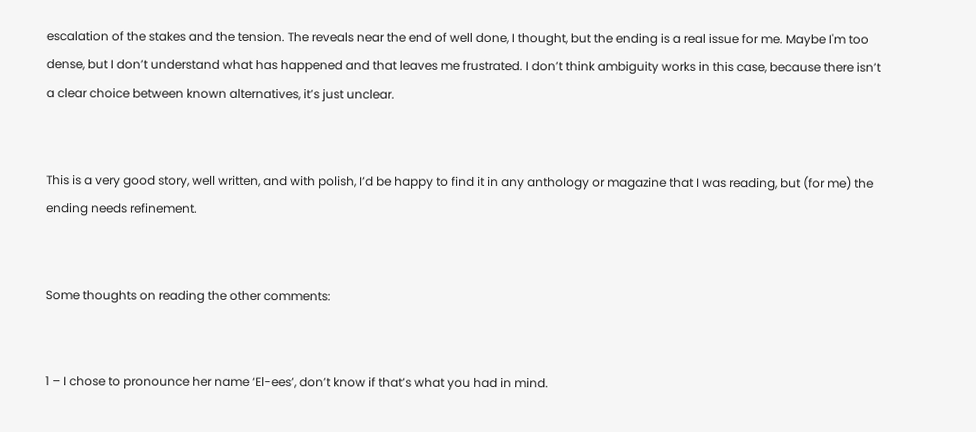escalation of the stakes and the tension. The reveals near the end of well done, I thought, but the ending is a real issue for me. Maybe I'm too dense, but I don’t understand what has happened and that leaves me frustrated. I don’t think ambiguity works in this case, because there isn’t a clear choice between known alternatives, it’s just unclear.


This is a very good story, well written, and with polish, I’d be happy to find it in any anthology or magazine that I was reading, but (for me) the ending needs refinement.


Some thoughts on reading the other comments:


1 – I chose to pronounce her name ‘El-ees’, don’t know if that’s what you had in mind.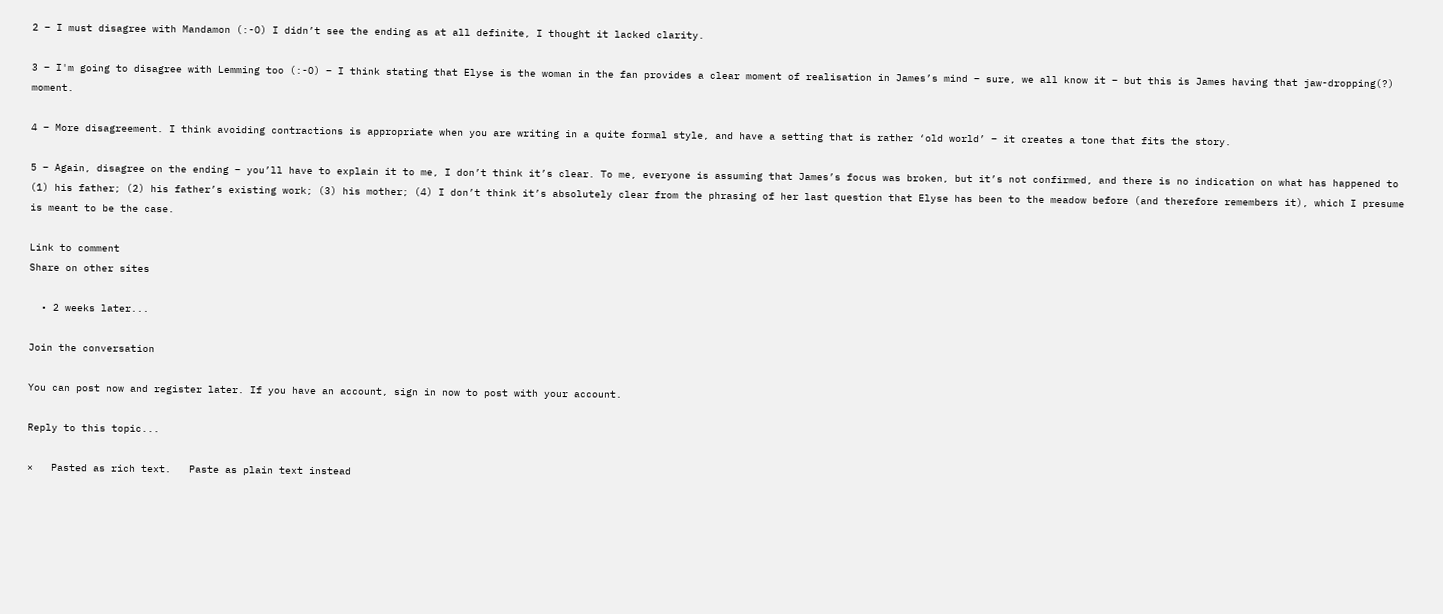2 – I must disagree with Mandamon (:-O) I didn’t see the ending as at all definite, I thought it lacked clarity.

3 – I'm going to disagree with Lemming too (:-O) – I think stating that Elyse is the woman in the fan provides a clear moment of realisation in James’s mind – sure, we all know it – but this is James having that jaw-dropping(?) moment.

4 – More disagreement. I think avoiding contractions is appropriate when you are writing in a quite formal style, and have a setting that is rather ‘old world’ – it creates a tone that fits the story.

5 – Again, disagree on the ending – you’ll have to explain it to me, I don’t think it’s clear. To me, everyone is assuming that James’s focus was broken, but it’s not confirmed, and there is no indication on what has happened to (1) his father; (2) his father’s existing work; (3) his mother; (4) I don’t think it’s absolutely clear from the phrasing of her last question that Elyse has been to the meadow before (and therefore remembers it), which I presume is meant to be the case.

Link to comment
Share on other sites

  • 2 weeks later...

Join the conversation

You can post now and register later. If you have an account, sign in now to post with your account.

Reply to this topic...

×   Pasted as rich text.   Paste as plain text instead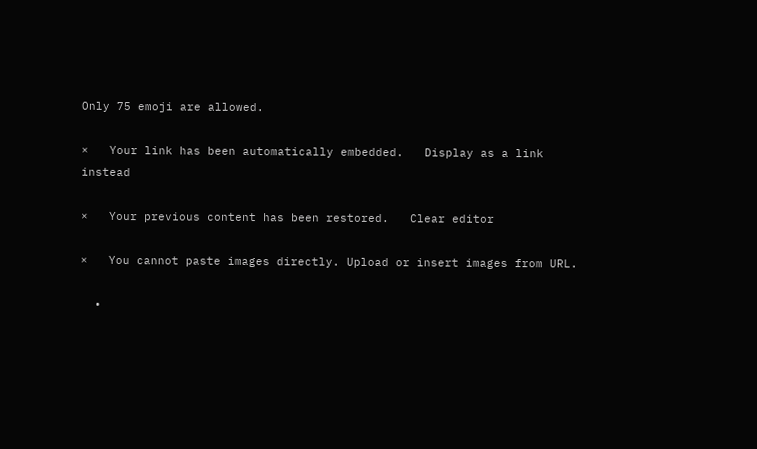Only 75 emoji are allowed.

×   Your link has been automatically embedded.   Display as a link instead

×   Your previous content has been restored.   Clear editor

×   You cannot paste images directly. Upload or insert images from URL.

  •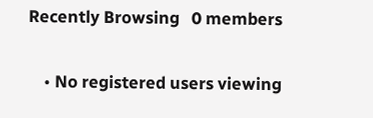Recently Browsing   0 members

    • No registered users viewing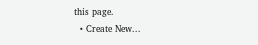this page.
  • Create New...